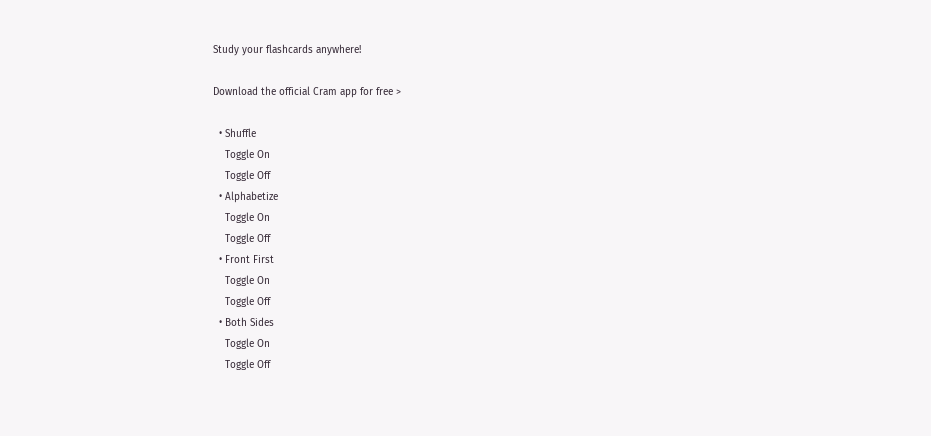Study your flashcards anywhere!

Download the official Cram app for free >

  • Shuffle
    Toggle On
    Toggle Off
  • Alphabetize
    Toggle On
    Toggle Off
  • Front First
    Toggle On
    Toggle Off
  • Both Sides
    Toggle On
    Toggle Off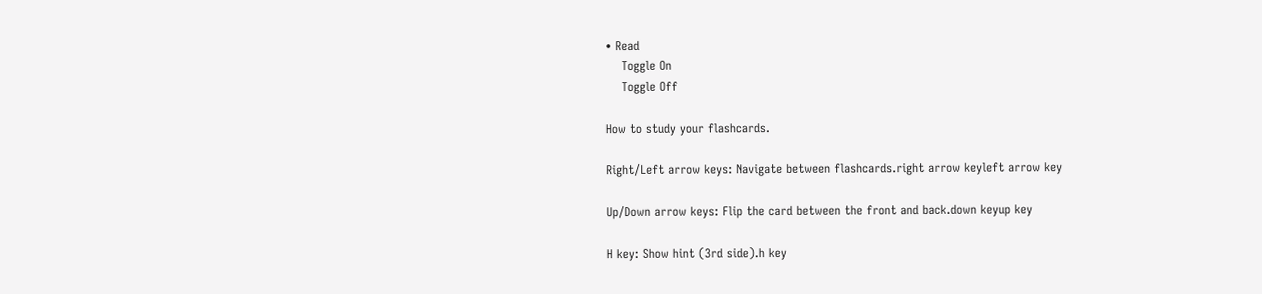• Read
    Toggle On
    Toggle Off

How to study your flashcards.

Right/Left arrow keys: Navigate between flashcards.right arrow keyleft arrow key

Up/Down arrow keys: Flip the card between the front and back.down keyup key

H key: Show hint (3rd side).h key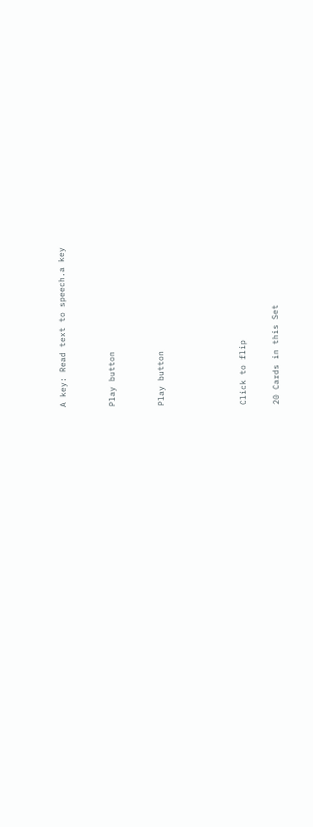A key: Read text to speech.a key


Play button


Play button




Click to flip

20 Cards in this Set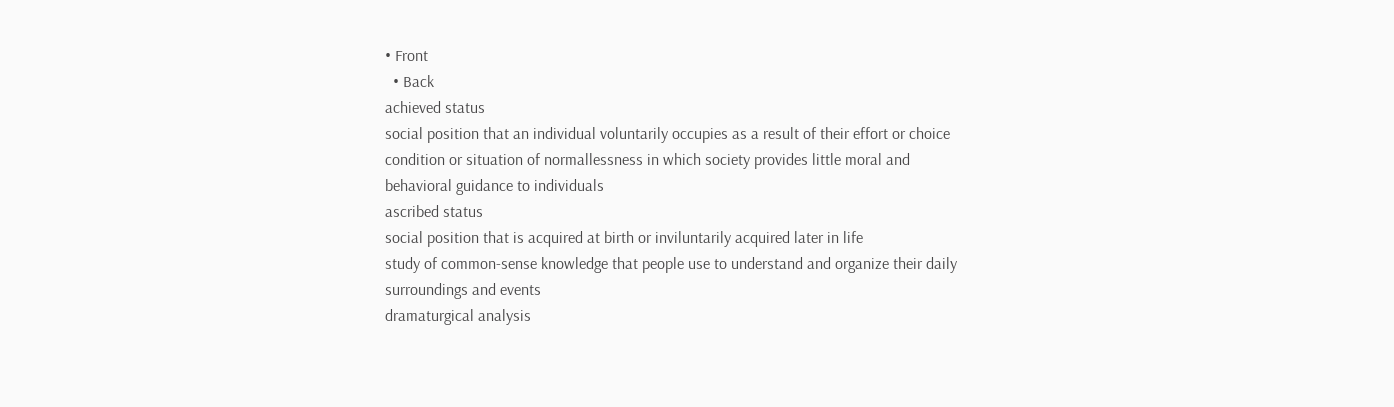• Front
  • Back
achieved status
social position that an individual voluntarily occupies as a result of their effort or choice
condition or situation of normallessness in which society provides little moral and behavioral guidance to individuals
ascribed status
social position that is acquired at birth or inviluntarily acquired later in life
study of common-sense knowledge that people use to understand and organize their daily surroundings and events
dramaturgical analysis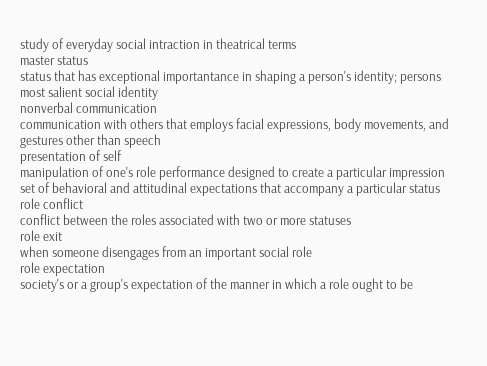study of everyday social intraction in theatrical terms
master status
status that has exceptional importantance in shaping a person's identity; persons most salient social identity
nonverbal communication
communication with others that employs facial expressions, body movements, and gestures other than speech
presentation of self
manipulation of one's role performance designed to create a particular impression
set of behavioral and attitudinal expectations that accompany a particular status
role conflict
conflict between the roles associated with two or more statuses
role exit
when someone disengages from an important social role
role expectation
society's or a group's expectation of the manner in which a role ought to be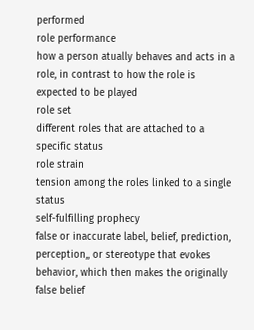performed
role performance
how a person atually behaves and acts in a role, in contrast to how the role is expected to be played
role set
different roles that are attached to a specific status
role strain
tension among the roles linked to a single status
self-fulfilling prophecy
false or inaccurate label, belief, prediction, perception,, or stereotype that evokes behavior, which then makes the originally false belief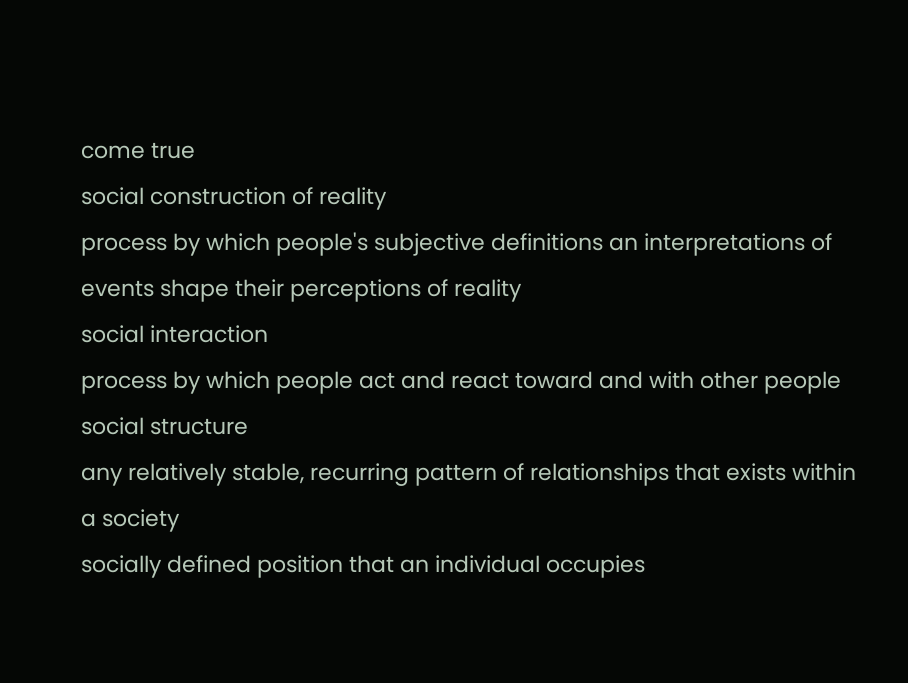come true
social construction of reality
process by which people's subjective definitions an interpretations of events shape their perceptions of reality
social interaction
process by which people act and react toward and with other people
social structure
any relatively stable, recurring pattern of relationships that exists within a society
socially defined position that an individual occupies